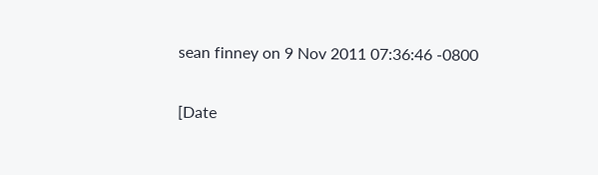sean finney on 9 Nov 2011 07:36:46 -0800

[Date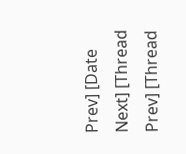Prev] [Date Next] [Thread Prev] [Thread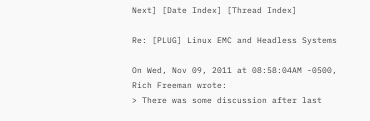Next] [Date Index] [Thread Index]

Re: [PLUG] Linux EMC and Headless Systems

On Wed, Nov 09, 2011 at 08:58:04AM -0500, Rich Freeman wrote:
> There was some discussion after last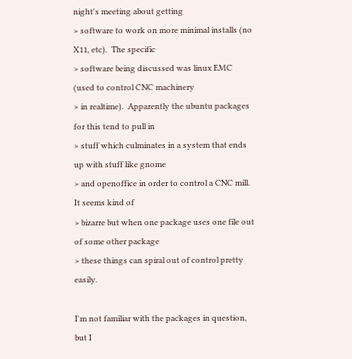night's meeting about getting
> software to work on more minimal installs (no X11, etc).  The specific
> software being discussed was linux EMC (used to control CNC machinery
> in realtime).  Apparently the ubuntu packages for this tend to pull in
> stuff which culminates in a system that ends up with stuff like gnome
> and openoffice in order to control a CNC mill.  It seems kind of
> bizarre but when one package uses one file out of some other package
> these things can spiral out of control pretty easily.

I'm not familiar with the packages in question, but I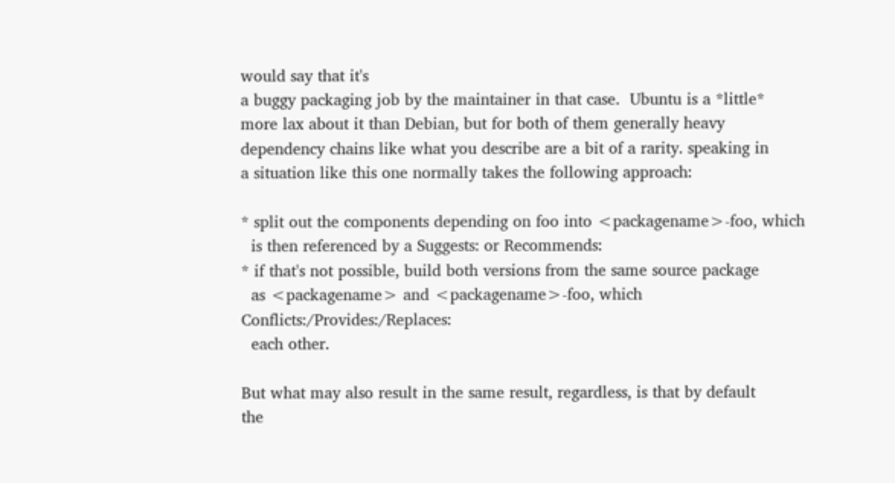would say that it's
a buggy packaging job by the maintainer in that case.  Ubuntu is a *little*
more lax about it than Debian, but for both of them generally heavy
dependency chains like what you describe are a bit of a rarity. speaking in
a situation like this one normally takes the following approach:

* split out the components depending on foo into <packagename>-foo, which
  is then referenced by a Suggests: or Recommends:
* if that's not possible, build both versions from the same source package
  as <packagename> and <packagename>-foo, which Conflicts:/Provides:/Replaces:
  each other.

But what may also result in the same result, regardless, is that by default
the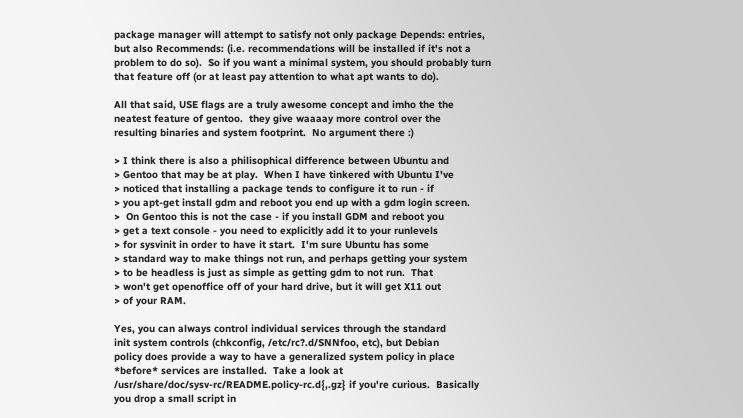package manager will attempt to satisfy not only package Depends: entries,
but also Recommends: (i.e. recommendations will be installed if it's not a
problem to do so).  So if you want a minimal system, you should probably turn
that feature off (or at least pay attention to what apt wants to do).

All that said, USE flags are a truly awesome concept and imho the the
neatest feature of gentoo.  they give waaaay more control over the
resulting binaries and system footprint.  No argument there :)

> I think there is also a philisophical difference between Ubuntu and
> Gentoo that may be at play.  When I have tinkered with Ubuntu I've
> noticed that installing a package tends to configure it to run - if
> you apt-get install gdm and reboot you end up with a gdm login screen.
>  On Gentoo this is not the case - if you install GDM and reboot you
> get a text console - you need to explicitly add it to your runlevels
> for sysvinit in order to have it start.  I'm sure Ubuntu has some
> standard way to make things not run, and perhaps getting your system
> to be headless is just as simple as getting gdm to not run.  That
> won't get openoffice off of your hard drive, but it will get X11 out
> of your RAM.

Yes, you can always control individual services through the standard
init system controls (chkconfig, /etc/rc?.d/SNNfoo, etc), but Debian
policy does provide a way to have a generalized system policy in place
*before* services are installed.  Take a look at
/usr/share/doc/sysv-rc/README.policy-rc.d{,.gz} if you're curious.  Basically
you drop a small script in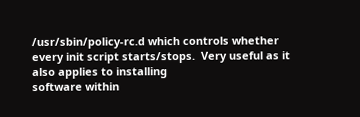/usr/sbin/policy-rc.d which controls whether
every init script starts/stops.  Very useful as it also applies to installing
software within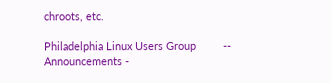chroots, etc.

Philadelphia Linux Users Group         --
Announcements -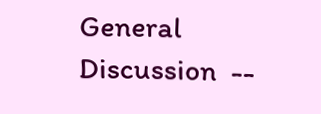General Discussion  --